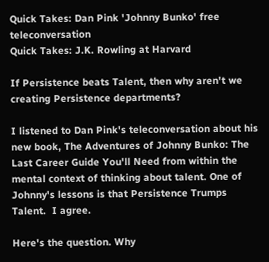Quick Takes: Dan Pink 'Johnny Bunko' free teleconversation
Quick Takes: J.K. Rowling at Harvard

If Persistence beats Talent, then why aren't we creating Persistence departments?

I listened to Dan Pink's teleconversation about his new book, The Adventures of Johnny Bunko: The Last Career Guide You'll Need from within the mental context of thinking about talent. One of Johnny's lessons is that Persistence Trumps Talent.  I agree.

Here's the question. Why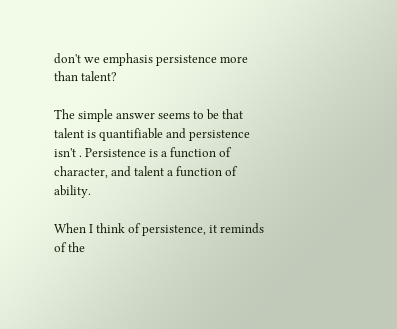don't we emphasis persistence more than talent?

The simple answer seems to be that talent is quantifiable and persistence isn't . Persistence is a function of character, and talent a function of ability.

When I think of persistence, it reminds of the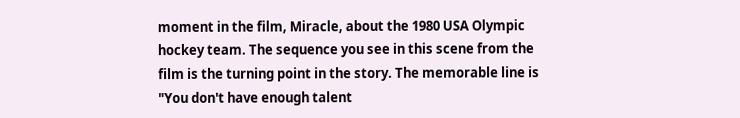moment in the film, Miracle, about the 1980 USA Olympic hockey team. The sequence you see in this scene from the film is the turning point in the story. The memorable line is "You don't have enough talent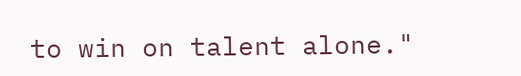to win on talent alone."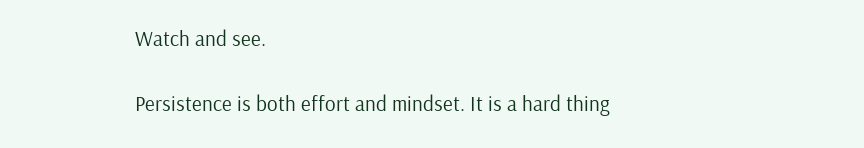Watch and see.

Persistence is both effort and mindset. It is a hard thing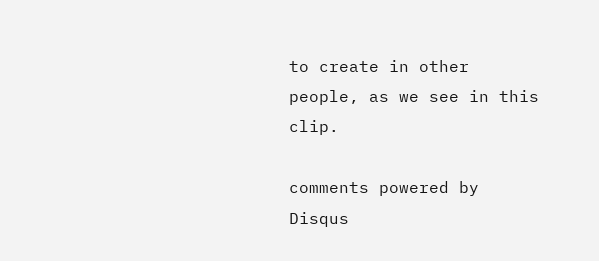to create in other people, as we see in this clip.

comments powered by Disqus